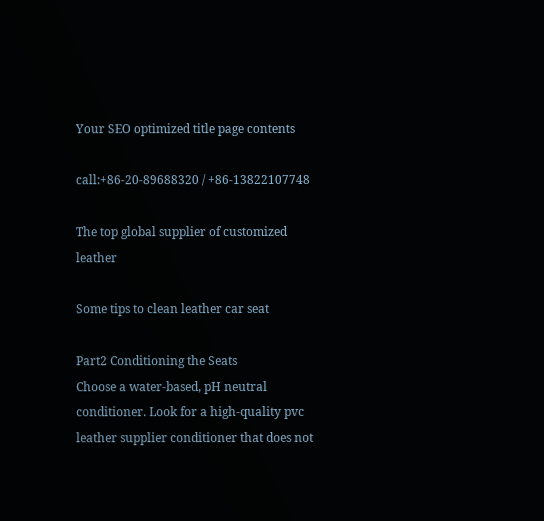Your SEO optimized title page contents

call:+86-20-89688320 / +86-13822107748

The top global supplier of customized leather

Some tips to clean leather car seat

Part2 Conditioning the Seats
Choose a water-based, pH neutral conditioner. Look for a high-quality pvc leather supplier conditioner that does not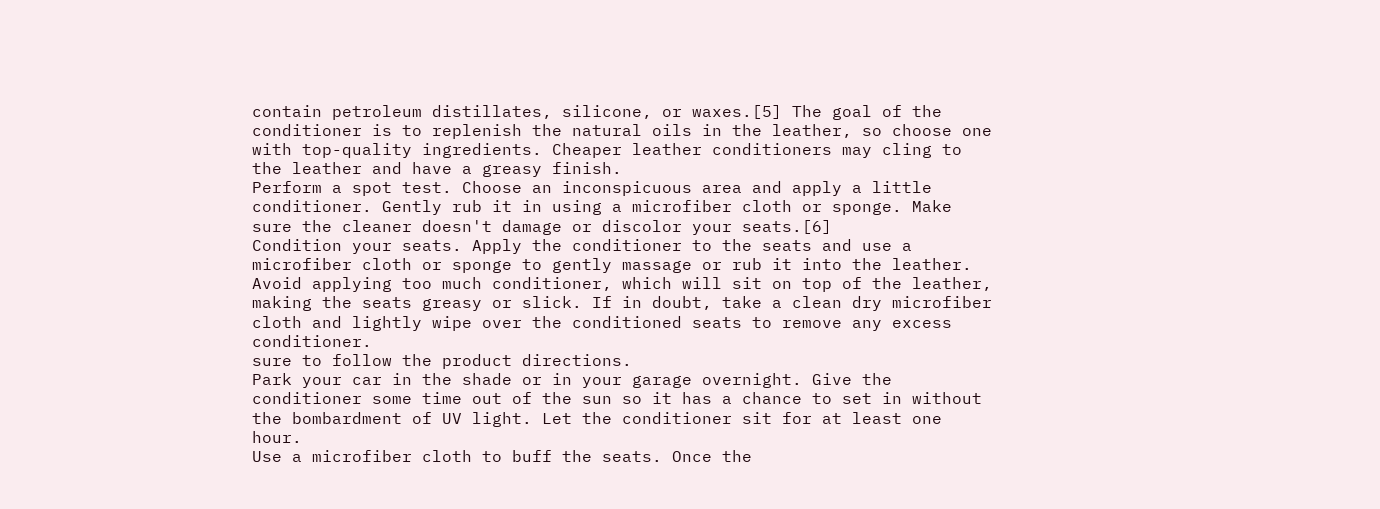contain petroleum distillates, silicone, or waxes.[5] The goal of the conditioner is to replenish the natural oils in the leather, so choose one with top-quality ingredients. Cheaper leather conditioners may cling to the leather and have a greasy finish.
Perform a spot test. Choose an inconspicuous area and apply a little conditioner. Gently rub it in using a microfiber cloth or sponge. Make sure the cleaner doesn't damage or discolor your seats.[6]
Condition your seats. Apply the conditioner to the seats and use a microfiber cloth or sponge to gently massage or rub it into the leather. Avoid applying too much conditioner, which will sit on top of the leather, making the seats greasy or slick. If in doubt, take a clean dry microfiber cloth and lightly wipe over the conditioned seats to remove any excess conditioner.
sure to follow the product directions.
Park your car in the shade or in your garage overnight. Give the conditioner some time out of the sun so it has a chance to set in without the bombardment of UV light. Let the conditioner sit for at least one hour.
Use a microfiber cloth to buff the seats. Once the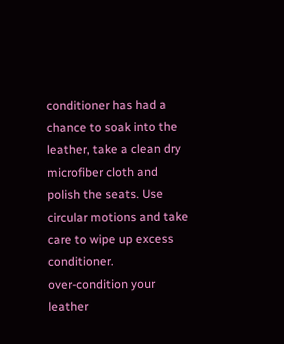conditioner has had a chance to soak into the leather, take a clean dry microfiber cloth and polish the seats. Use circular motions and take care to wipe up excess conditioner.
over-condition your leather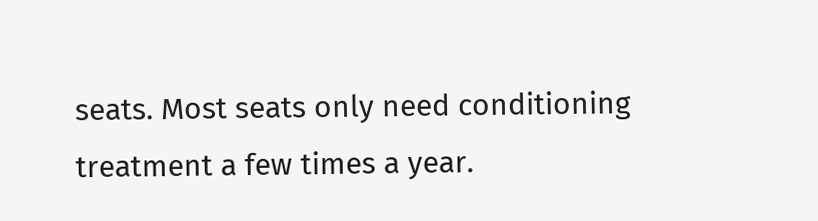seats. Most seats only need conditioning treatment a few times a year.